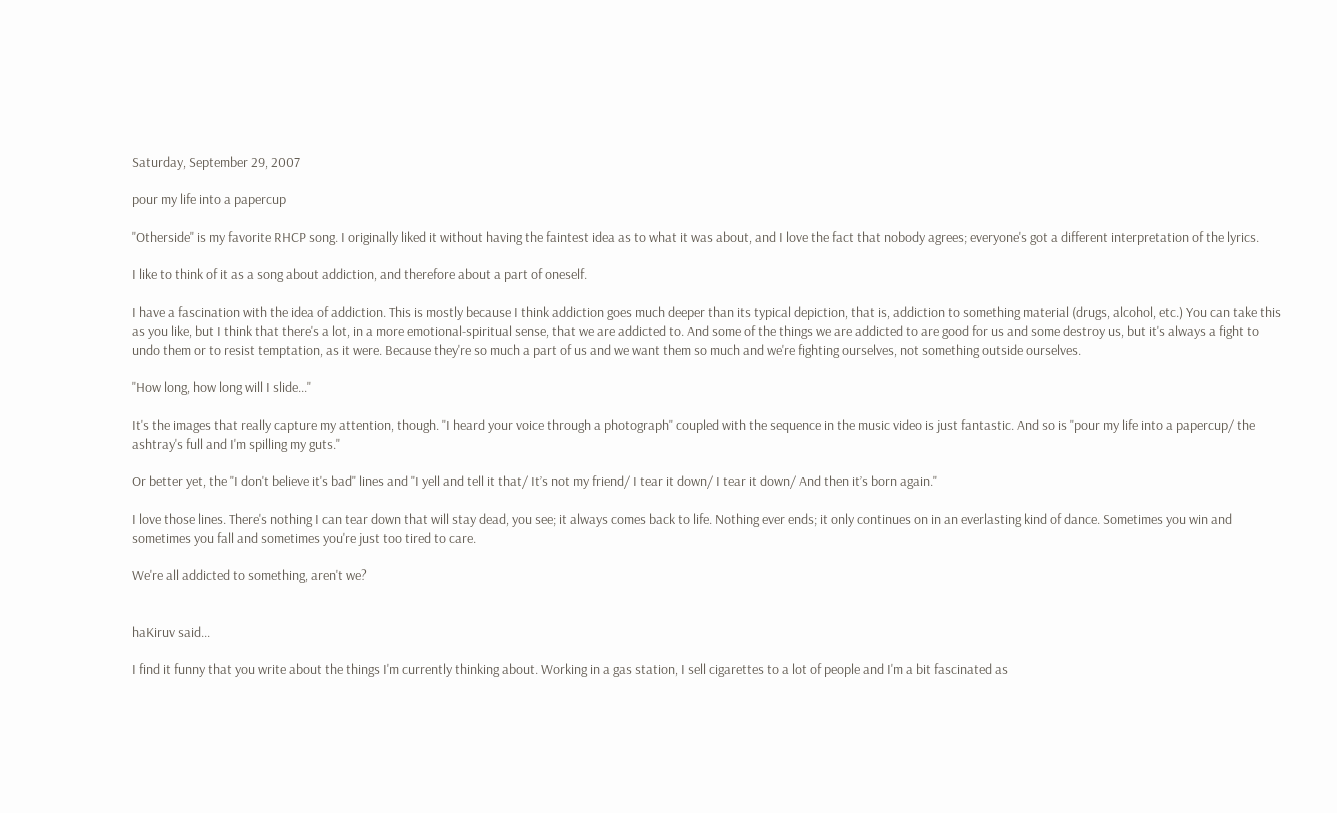Saturday, September 29, 2007

pour my life into a papercup

"Otherside" is my favorite RHCP song. I originally liked it without having the faintest idea as to what it was about, and I love the fact that nobody agrees; everyone's got a different interpretation of the lyrics.

I like to think of it as a song about addiction, and therefore about a part of oneself.

I have a fascination with the idea of addiction. This is mostly because I think addiction goes much deeper than its typical depiction, that is, addiction to something material (drugs, alcohol, etc.) You can take this as you like, but I think that there's a lot, in a more emotional-spiritual sense, that we are addicted to. And some of the things we are addicted to are good for us and some destroy us, but it's always a fight to undo them or to resist temptation, as it were. Because they're so much a part of us and we want them so much and we're fighting ourselves, not something outside ourselves.

"How long, how long will I slide..."

It's the images that really capture my attention, though. "I heard your voice through a photograph" coupled with the sequence in the music video is just fantastic. And so is "pour my life into a papercup/ the ashtray's full and I'm spilling my guts."

Or better yet, the "I don't believe it's bad" lines and "I yell and tell it that/ It’s not my friend/ I tear it down/ I tear it down/ And then it’s born again."

I love those lines. There's nothing I can tear down that will stay dead, you see; it always comes back to life. Nothing ever ends; it only continues on in an everlasting kind of dance. Sometimes you win and sometimes you fall and sometimes you're just too tired to care.

We're all addicted to something, aren't we?


haKiruv said...

I find it funny that you write about the things I'm currently thinking about. Working in a gas station, I sell cigarettes to a lot of people and I'm a bit fascinated as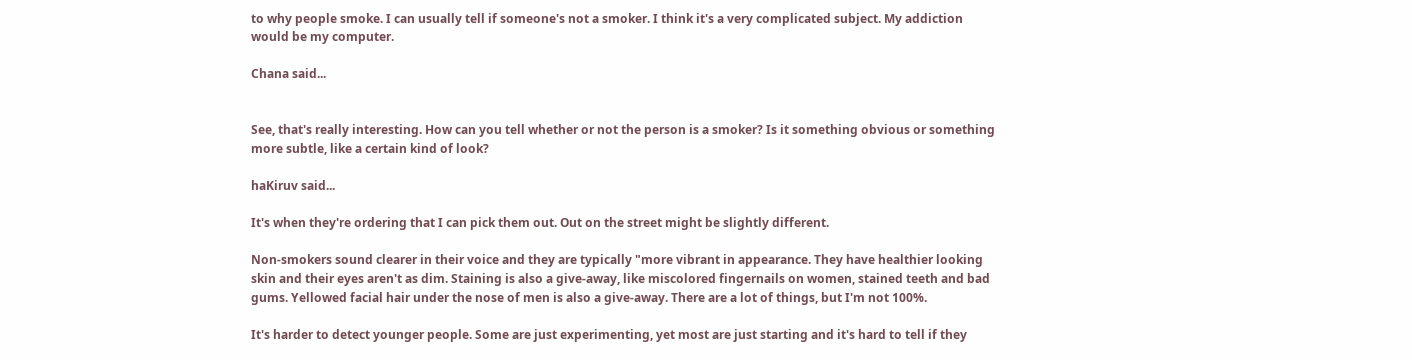to why people smoke. I can usually tell if someone's not a smoker. I think it's a very complicated subject. My addiction would be my computer.

Chana said...


See, that's really interesting. How can you tell whether or not the person is a smoker? Is it something obvious or something more subtle, like a certain kind of look?

haKiruv said...

It's when they're ordering that I can pick them out. Out on the street might be slightly different.

Non-smokers sound clearer in their voice and they are typically "more vibrant in appearance. They have healthier looking skin and their eyes aren't as dim. Staining is also a give-away, like miscolored fingernails on women, stained teeth and bad gums. Yellowed facial hair under the nose of men is also a give-away. There are a lot of things, but I'm not 100%.

It's harder to detect younger people. Some are just experimenting, yet most are just starting and it's hard to tell if they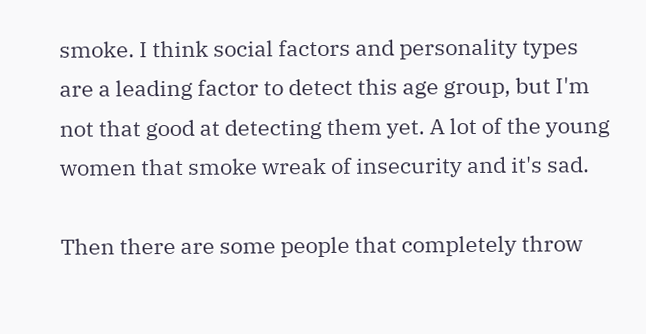smoke. I think social factors and personality types are a leading factor to detect this age group, but I'm not that good at detecting them yet. A lot of the young women that smoke wreak of insecurity and it's sad.

Then there are some people that completely throw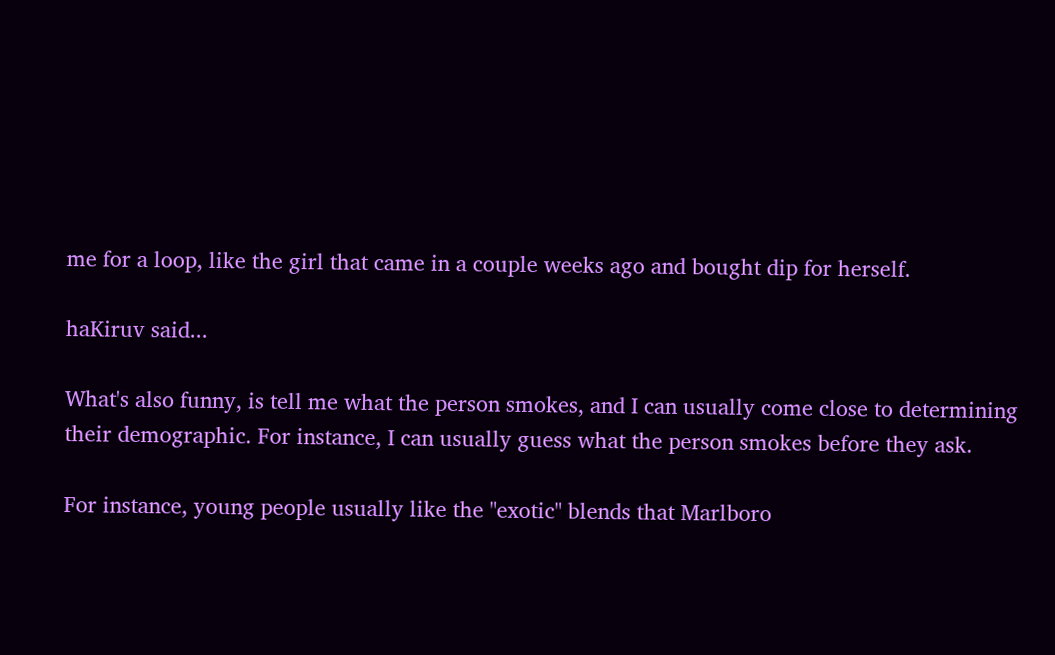me for a loop, like the girl that came in a couple weeks ago and bought dip for herself.

haKiruv said...

What's also funny, is tell me what the person smokes, and I can usually come close to determining their demographic. For instance, I can usually guess what the person smokes before they ask.

For instance, young people usually like the "exotic" blends that Marlboro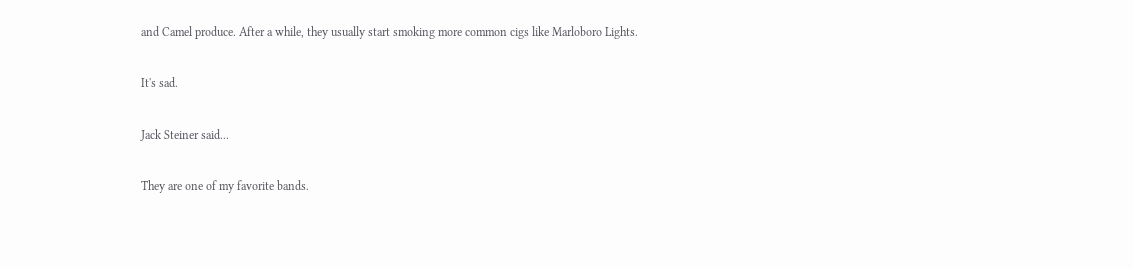and Camel produce. After a while, they usually start smoking more common cigs like Marloboro Lights.

It's sad.

Jack Steiner said...

They are one of my favorite bands.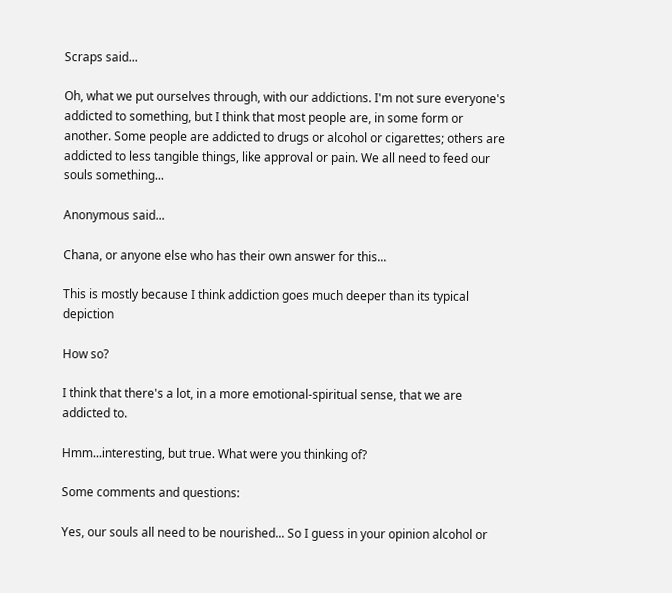Scraps said...

Oh, what we put ourselves through, with our addictions. I'm not sure everyone's addicted to something, but I think that most people are, in some form or another. Some people are addicted to drugs or alcohol or cigarettes; others are addicted to less tangible things, like approval or pain. We all need to feed our souls something...

Anonymous said...

Chana, or anyone else who has their own answer for this...

This is mostly because I think addiction goes much deeper than its typical depiction

How so?

I think that there's a lot, in a more emotional-spiritual sense, that we are addicted to.

Hmm...interesting, but true. What were you thinking of?

Some comments and questions:

Yes, our souls all need to be nourished... So I guess in your opinion alcohol or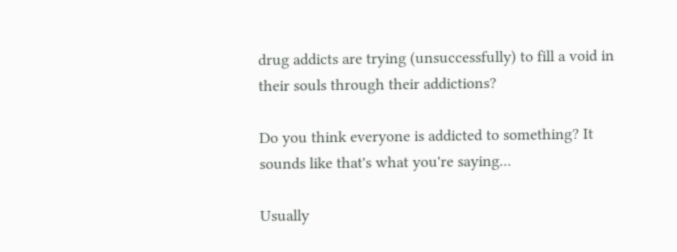drug addicts are trying (unsuccessfully) to fill a void in their souls through their addictions?

Do you think everyone is addicted to something? It sounds like that's what you're saying...

Usually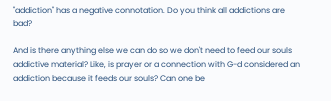"addiction" has a negative connotation. Do you think all addictions are bad?

And is there anything else we can do so we don't need to feed our souls addictive material? Like, is prayer or a connection with G-d considered an addiction because it feeds our souls? Can one be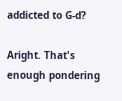addicted to G-d?

Aright. That's enough pondering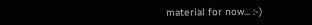material for now... :-)